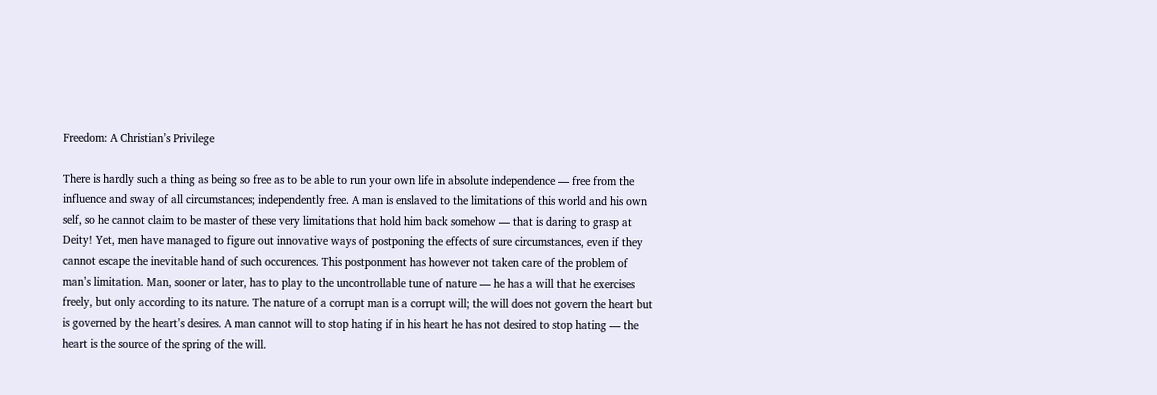Freedom: A Christian’s Privilege

There is hardly such a thing as being so free as to be able to run your own life in absolute independence — free from the influence and sway of all circumstances; independently free. A man is enslaved to the limitations of this world and his own self, so he cannot claim to be master of these very limitations that hold him back somehow — that is daring to grasp at Deity! Yet, men have managed to figure out innovative ways of postponing the effects of sure circumstances, even if they cannot escape the inevitable hand of such occurences. This postponment has however not taken care of the problem of man’s limitation. Man, sooner or later, has to play to the uncontrollable tune of nature — he has a will that he exercises freely, but only according to its nature. The nature of a corrupt man is a corrupt will; the will does not govern the heart but is governed by the heart’s desires. A man cannot will to stop hating if in his heart he has not desired to stop hating — the heart is the source of the spring of the will.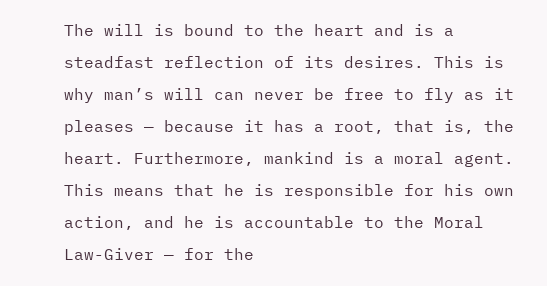The will is bound to the heart and is a steadfast reflection of its desires. This is why man’s will can never be free to fly as it pleases — because it has a root, that is, the heart. Furthermore, mankind is a moral agent. This means that he is responsible for his own action, and he is accountable to the Moral Law-Giver — for the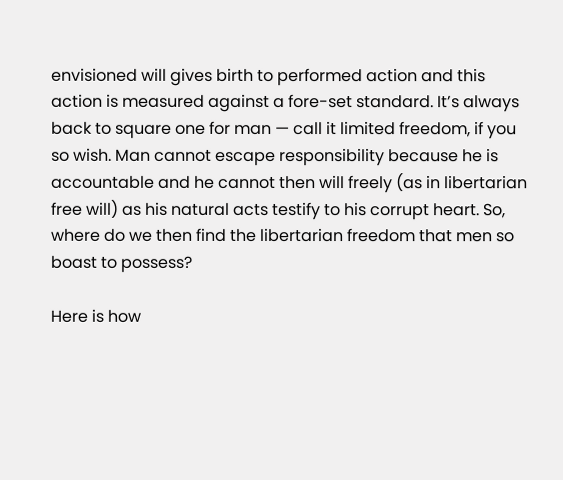envisioned will gives birth to performed action and this action is measured against a fore-set standard. It’s always back to square one for man — call it limited freedom, if you so wish. Man cannot escape responsibility because he is accountable and he cannot then will freely (as in libertarian free will) as his natural acts testify to his corrupt heart. So, where do we then find the libertarian freedom that men so boast to possess?

Here is how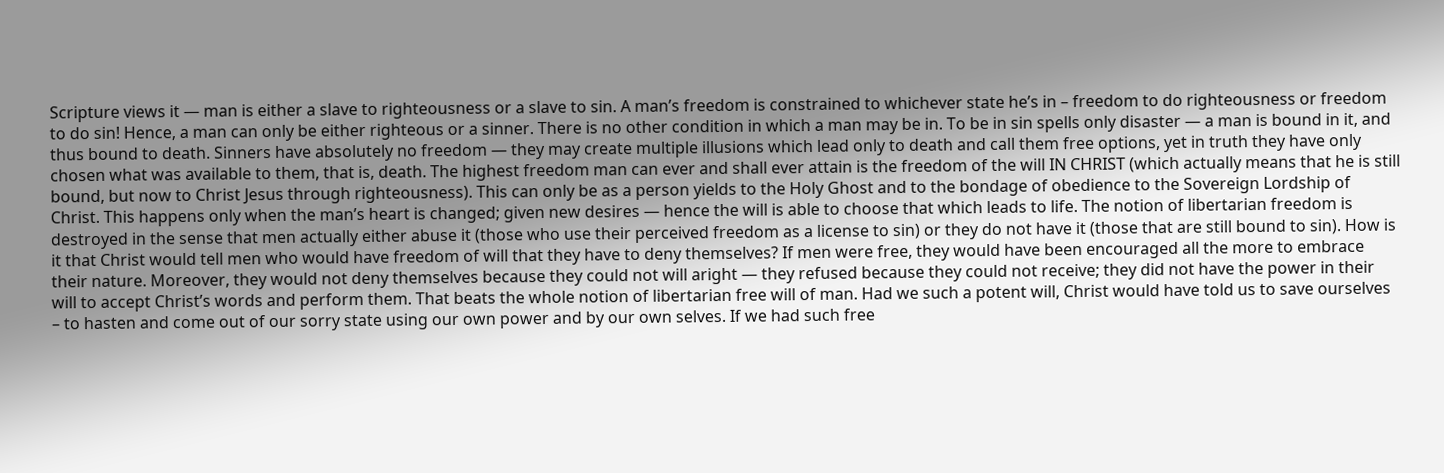Scripture views it — man is either a slave to righteousness or a slave to sin. A man’s freedom is constrained to whichever state he’s in – freedom to do righteousness or freedom to do sin! Hence, a man can only be either righteous or a sinner. There is no other condition in which a man may be in. To be in sin spells only disaster — a man is bound in it, and thus bound to death. Sinners have absolutely no freedom — they may create multiple illusions which lead only to death and call them free options, yet in truth they have only chosen what was available to them, that is, death. The highest freedom man can ever and shall ever attain is the freedom of the will IN CHRIST (which actually means that he is still bound, but now to Christ Jesus through righteousness). This can only be as a person yields to the Holy Ghost and to the bondage of obedience to the Sovereign Lordship of Christ. This happens only when the man’s heart is changed; given new desires — hence the will is able to choose that which leads to life. The notion of libertarian freedom is destroyed in the sense that men actually either abuse it (those who use their perceived freedom as a license to sin) or they do not have it (those that are still bound to sin). How is it that Christ would tell men who would have freedom of will that they have to deny themselves? If men were free, they would have been encouraged all the more to embrace their nature. Moreover, they would not deny themselves because they could not will aright — they refused because they could not receive; they did not have the power in their will to accept Christ’s words and perform them. That beats the whole notion of libertarian free will of man. Had we such a potent will, Christ would have told us to save ourselves – to hasten and come out of our sorry state using our own power and by our own selves. If we had such free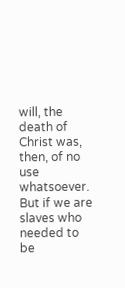will, the death of Christ was, then, of no use whatsoever. But if we are slaves who needed to be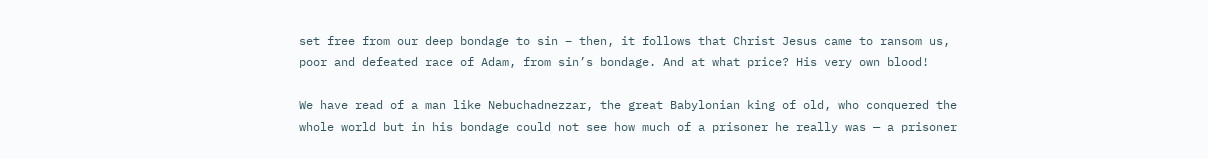set free from our deep bondage to sin – then, it follows that Christ Jesus came to ransom us, poor and defeated race of Adam, from sin’s bondage. And at what price? His very own blood!

We have read of a man like Nebuchadnezzar, the great Babylonian king of old, who conquered the whole world but in his bondage could not see how much of a prisoner he really was — a prisoner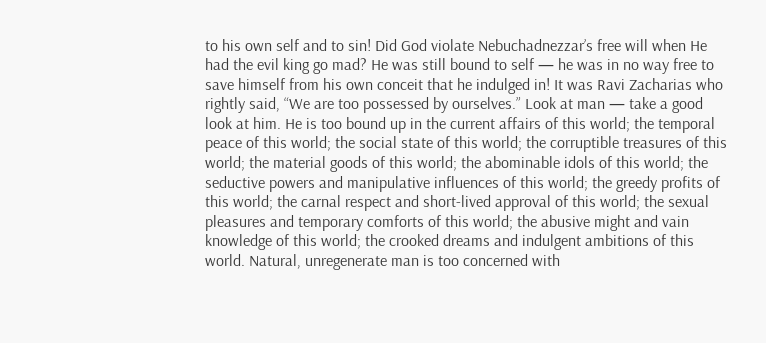to his own self and to sin! Did God violate Nebuchadnezzar’s free will when He had the evil king go mad? He was still bound to self — he was in no way free to save himself from his own conceit that he indulged in! It was Ravi Zacharias who rightly said, “We are too possessed by ourselves.” Look at man — take a good look at him. He is too bound up in the current affairs of this world; the temporal peace of this world; the social state of this world; the corruptible treasures of this world; the material goods of this world; the abominable idols of this world; the seductive powers and manipulative influences of this world; the greedy profits of this world; the carnal respect and short-lived approval of this world; the sexual pleasures and temporary comforts of this world; the abusive might and vain knowledge of this world; the crooked dreams and indulgent ambitions of this world. Natural, unregenerate man is too concerned with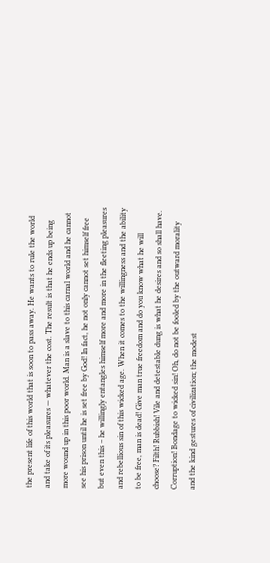the present life of this world that is soon to pass away. He wants to rule the world and take of its pleasures — whatever the cost. The result is that he ends up being more wound up in this poor world. Man is a slave to this carnal world and he cannot see his prison until he is set free by God! In fact, he not only cannot set himself free but even this – he willingly entangles himself more and more in the fleeting pleasures and rebellious sin of this wicked age. When it comes to the willingness and the ability to be free, man is dead! Give man true freedom and do you know what he will choose? Filth! Rubbish! Vile and detestable dung is what he desires and so shall have. Corruption! Bondage to wicked sin! Oh, do not be fooled by the outward morality and the kind gestures of civilization; the modest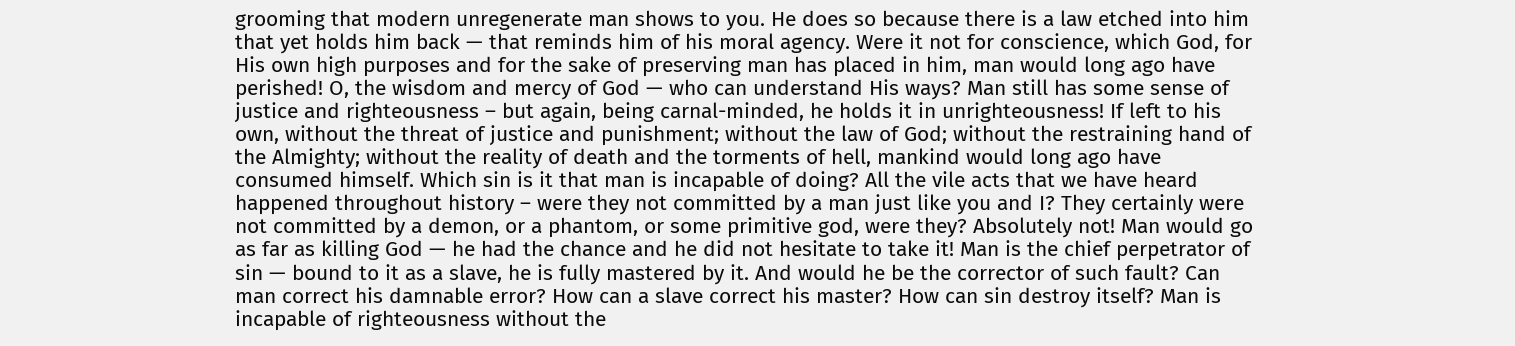grooming that modern unregenerate man shows to you. He does so because there is a law etched into him that yet holds him back — that reminds him of his moral agency. Were it not for conscience, which God, for His own high purposes and for the sake of preserving man has placed in him, man would long ago have perished! O, the wisdom and mercy of God — who can understand His ways? Man still has some sense of justice and righteousness – but again, being carnal-minded, he holds it in unrighteousness! If left to his own, without the threat of justice and punishment; without the law of God; without the restraining hand of the Almighty; without the reality of death and the torments of hell, mankind would long ago have consumed himself. Which sin is it that man is incapable of doing? All the vile acts that we have heard happened throughout history – were they not committed by a man just like you and I? They certainly were not committed by a demon, or a phantom, or some primitive god, were they? Absolutely not! Man would go as far as killing God — he had the chance and he did not hesitate to take it! Man is the chief perpetrator of sin — bound to it as a slave, he is fully mastered by it. And would he be the corrector of such fault? Can man correct his damnable error? How can a slave correct his master? How can sin destroy itself? Man is incapable of righteousness without the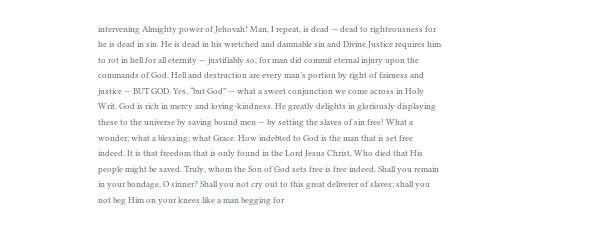intervening Almighty power of Jehovah! Man, I repeat, is dead — dead to righteousness for he is dead in sin. He is dead in his wretched and damnable sin and Divine Justice requires him to rot in hell for all eternity — justifiably so, for man did commit eternal injury upon the commands of God. Hell and destruction are every man’s portion by right of fairness and justice — BUT GOD. Yes, “but God” — what a sweet conjunction we come across in Holy Writ. God is rich in mercy and loving-kindness. He greatly delights in gloriously displaying these to the universe by saving bound men — by setting the slaves of sin free! What a wonder; what a blessing; what Grace. How indebted to God is the man that is set free indeed. It is that freedom that is only found in the Lord Jesus Christ, Who died that His people might be saved. Truly, whom the Son of God sets free is free indeed. Shall you remain in your bondage, O sinner? Shall you not cry out to this great deliverer of slaves; shall you not beg Him on your knees like a man begging for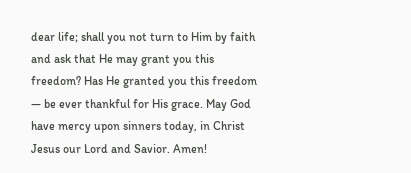dear life; shall you not turn to Him by faith and ask that He may grant you this freedom? Has He granted you this freedom — be ever thankful for His grace. May God have mercy upon sinners today, in Christ Jesus our Lord and Savior. Amen!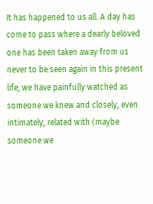It has happened to us all. A day has come to pass where a dearly beloved one has been taken away from us never to be seen again in this present life; we have painfully watched as someone we knew and closely, even intimately, related with (maybe someone we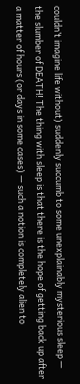couldn’t imagine life without) suddenly succumb to some unexplainably mysterious sleep — the slumber of DEATH! The thing with sleep is that there is the hope of getting back up after a matter of hours (or days in some cases) — such a notion is completely alien to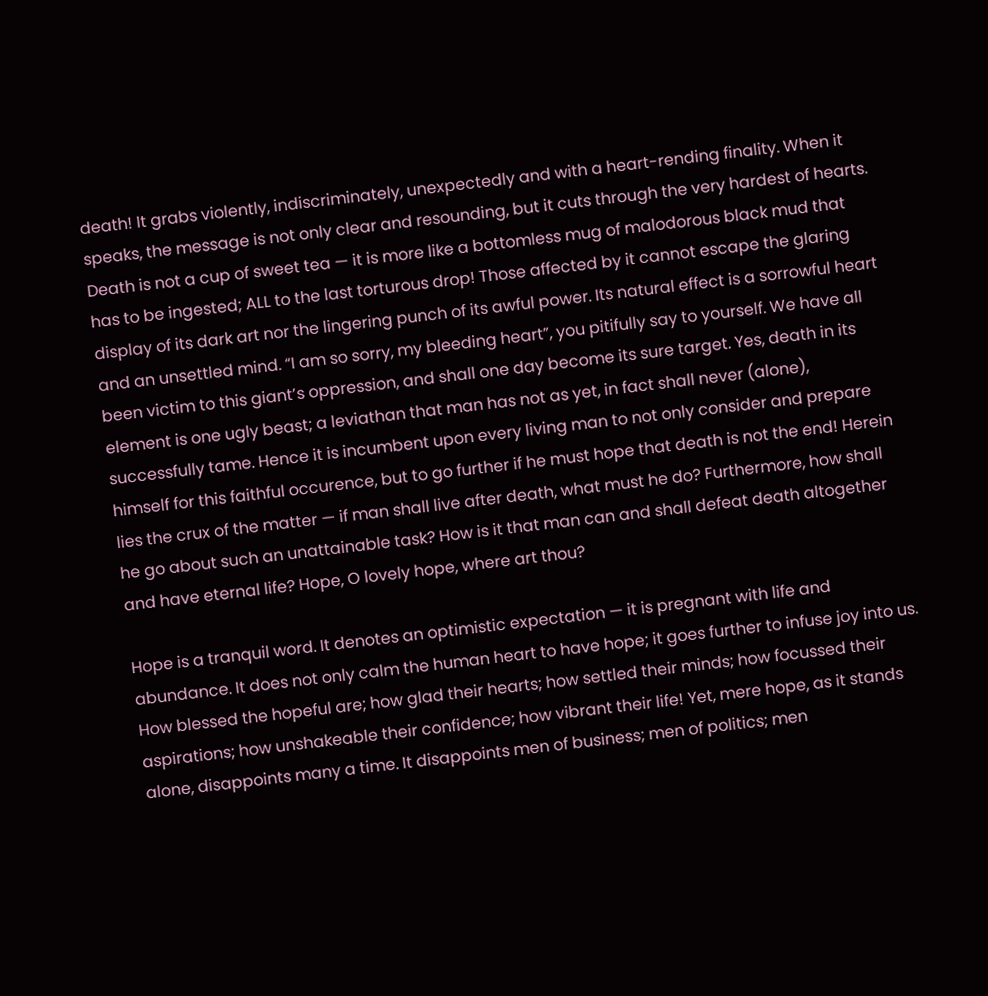death! It grabs violently, indiscriminately, unexpectedly and with a heart-rending finality. When it speaks, the message is not only clear and resounding, but it cuts through the very hardest of hearts. Death is not a cup of sweet tea — it is more like a bottomless mug of malodorous black mud that has to be ingested; ALL to the last torturous drop! Those affected by it cannot escape the glaring display of its dark art nor the lingering punch of its awful power. Its natural effect is a sorrowful heart and an unsettled mind. “I am so sorry, my bleeding heart”, you pitifully say to yourself. We have all been victim to this giant’s oppression, and shall one day become its sure target. Yes, death in its element is one ugly beast; a leviathan that man has not as yet, in fact shall never (alone), successfully tame. Hence it is incumbent upon every living man to not only consider and prepare himself for this faithful occurence, but to go further if he must hope that death is not the end! Herein lies the crux of the matter — if man shall live after death, what must he do? Furthermore, how shall he go about such an unattainable task? How is it that man can and shall defeat death altogether and have eternal life? Hope, O lovely hope, where art thou?

Hope is a tranquil word. It denotes an optimistic expectation — it is pregnant with life and abundance. It does not only calm the human heart to have hope; it goes further to infuse joy into us. How blessed the hopeful are; how glad their hearts; how settled their minds; how focussed their aspirations; how unshakeable their confidence; how vibrant their life! Yet, mere hope, as it stands alone, disappoints many a time. It disappoints men of business; men of politics; men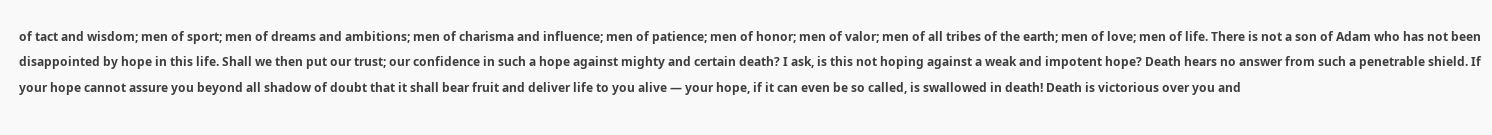of tact and wisdom; men of sport; men of dreams and ambitions; men of charisma and influence; men of patience; men of honor; men of valor; men of all tribes of the earth; men of love; men of life. There is not a son of Adam who has not been disappointed by hope in this life. Shall we then put our trust; our confidence in such a hope against mighty and certain death? I ask, is this not hoping against a weak and impotent hope? Death hears no answer from such a penetrable shield. If your hope cannot assure you beyond all shadow of doubt that it shall bear fruit and deliver life to you alive — your hope, if it can even be so called, is swallowed in death! Death is victorious over you and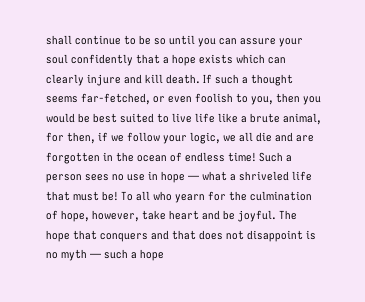shall continue to be so until you can assure your soul confidently that a hope exists which can clearly injure and kill death. If such a thought seems far-fetched, or even foolish to you, then you would be best suited to live life like a brute animal, for then, if we follow your logic, we all die and are forgotten in the ocean of endless time! Such a person sees no use in hope — what a shriveled life that must be! To all who yearn for the culmination of hope, however, take heart and be joyful. The hope that conquers and that does not disappoint is no myth — such a hope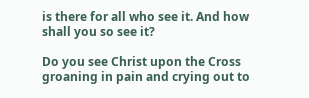is there for all who see it. And how shall you so see it?

Do you see Christ upon the Cross groaning in pain and crying out to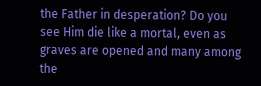the Father in desperation? Do you see Him die like a mortal, even as graves are opened and many among the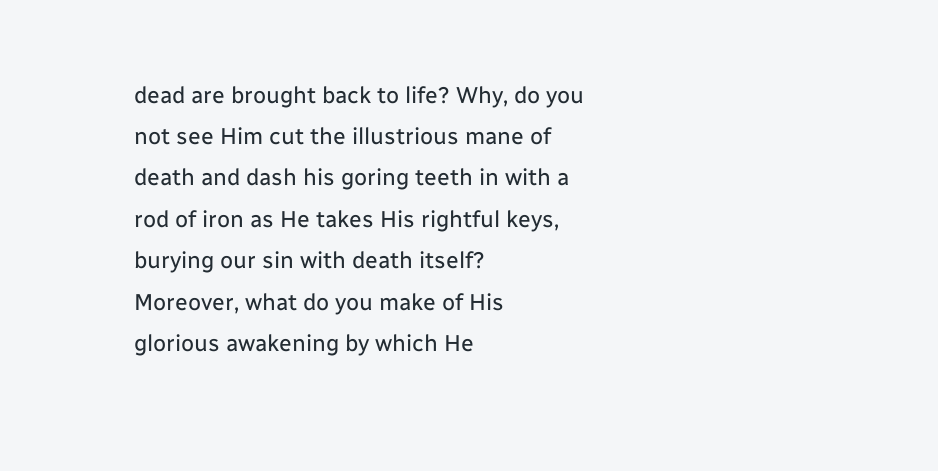dead are brought back to life? Why, do you not see Him cut the illustrious mane of death and dash his goring teeth in with a rod of iron as He takes His rightful keys, burying our sin with death itself? Moreover, what do you make of His glorious awakening by which He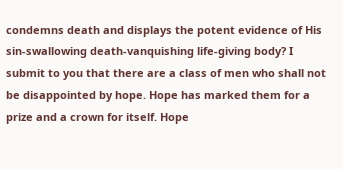condemns death and displays the potent evidence of His sin-swallowing death-vanquishing life-giving body? I submit to you that there are a class of men who shall not be disappointed by hope. Hope has marked them for a prize and a crown for itself. Hope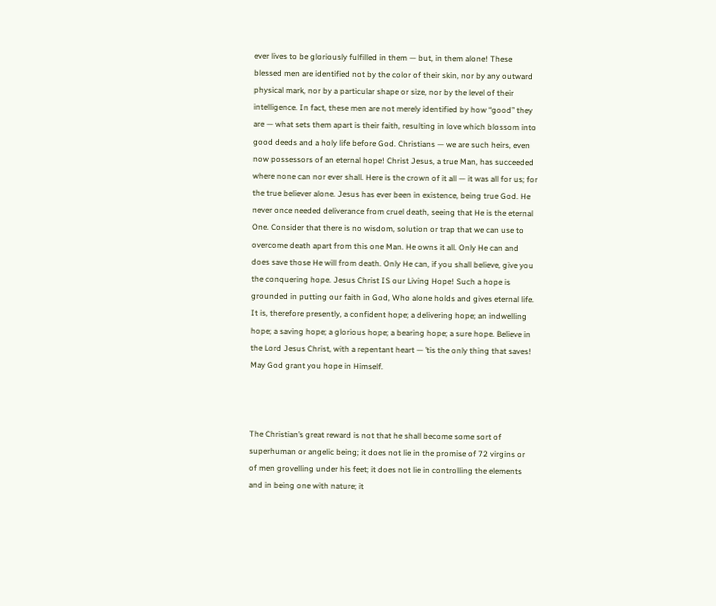ever lives to be gloriously fulfilled in them — but, in them alone! These blessed men are identified not by the color of their skin, nor by any outward physical mark, nor by a particular shape or size, nor by the level of their intelligence. In fact, these men are not merely identified by how “good” they are — what sets them apart is their faith, resulting in love which blossom into good deeds and a holy life before God. Christians — we are such heirs, even now possessors of an eternal hope! Christ Jesus, a true Man, has succeeded where none can nor ever shall. Here is the crown of it all — it was all for us; for the true believer alone. Jesus has ever been in existence, being true God. He never once needed deliverance from cruel death, seeing that He is the eternal One. Consider that there is no wisdom, solution or trap that we can use to overcome death apart from this one Man. He owns it all. Only He can and does save those He will from death. Only He can, if you shall believe, give you the conquering hope. Jesus Christ IS our Living Hope! Such a hope is grounded in putting our faith in God, Who alone holds and gives eternal life. It is, therefore presently, a confident hope; a delivering hope; an indwelling hope; a saving hope; a glorious hope; a bearing hope; a sure hope. Believe in the Lord Jesus Christ, with a repentant heart — ’tis the only thing that saves! May God grant you hope in Himself.



The Christian’s great reward is not that he shall become some sort of superhuman or angelic being; it does not lie in the promise of 72 virgins or of men grovelling under his feet; it does not lie in controlling the elements and in being one with nature; it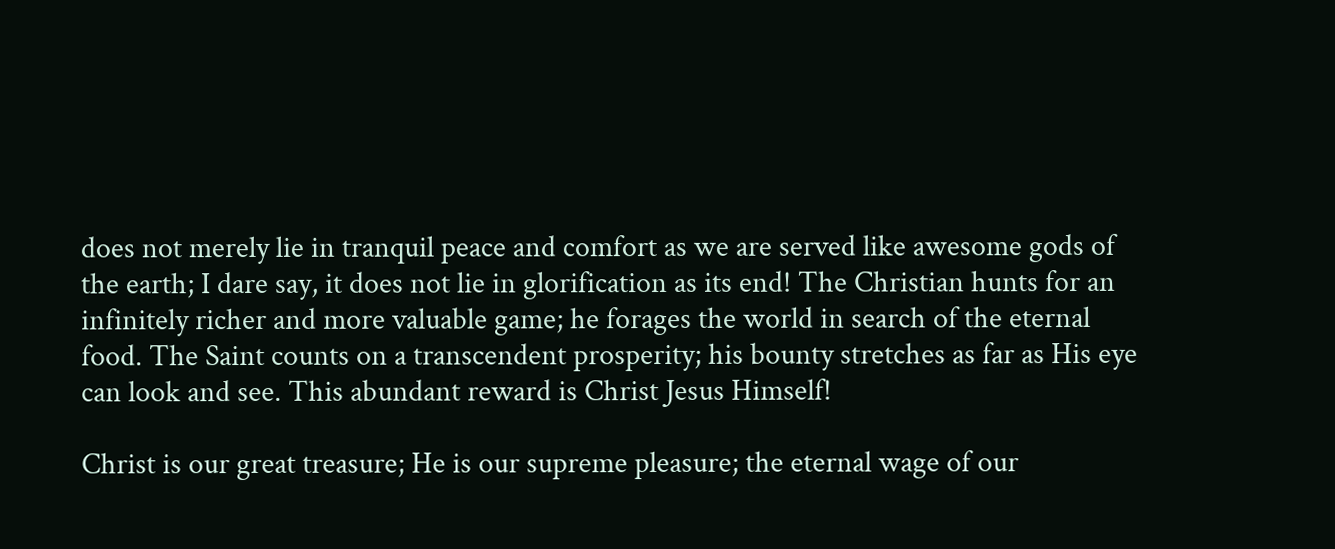does not merely lie in tranquil peace and comfort as we are served like awesome gods of the earth; I dare say, it does not lie in glorification as its end! The Christian hunts for an infinitely richer and more valuable game; he forages the world in search of the eternal food. The Saint counts on a transcendent prosperity; his bounty stretches as far as His eye can look and see. This abundant reward is Christ Jesus Himself!

Christ is our great treasure; He is our supreme pleasure; the eternal wage of our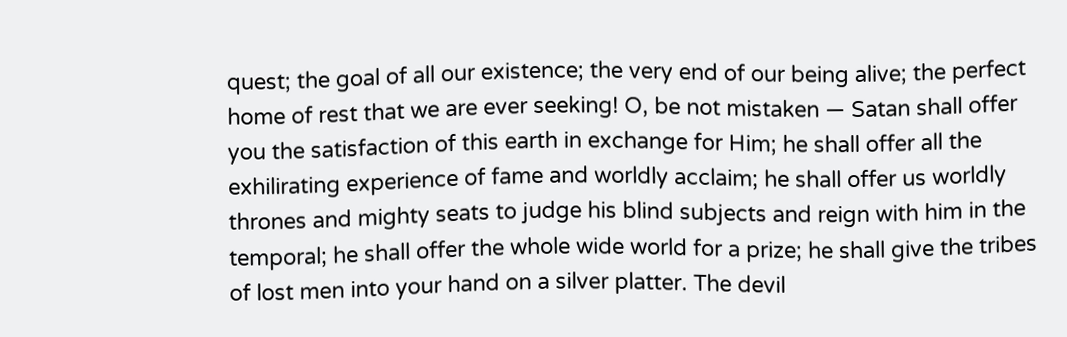quest; the goal of all our existence; the very end of our being alive; the perfect home of rest that we are ever seeking! O, be not mistaken — Satan shall offer you the satisfaction of this earth in exchange for Him; he shall offer all the exhilirating experience of fame and worldly acclaim; he shall offer us worldly thrones and mighty seats to judge his blind subjects and reign with him in the temporal; he shall offer the whole wide world for a prize; he shall give the tribes of lost men into your hand on a silver platter. The devil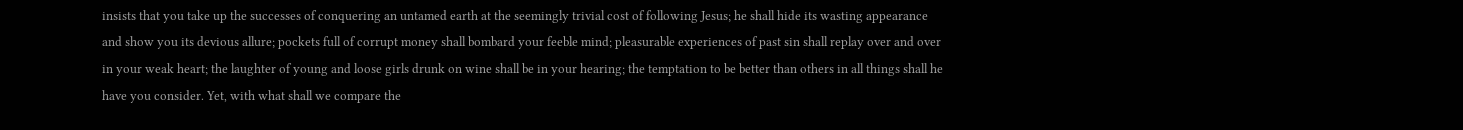insists that you take up the successes of conquering an untamed earth at the seemingly trivial cost of following Jesus; he shall hide its wasting appearance and show you its devious allure; pockets full of corrupt money shall bombard your feeble mind; pleasurable experiences of past sin shall replay over and over in your weak heart; the laughter of young and loose girls drunk on wine shall be in your hearing; the temptation to be better than others in all things shall he have you consider. Yet, with what shall we compare the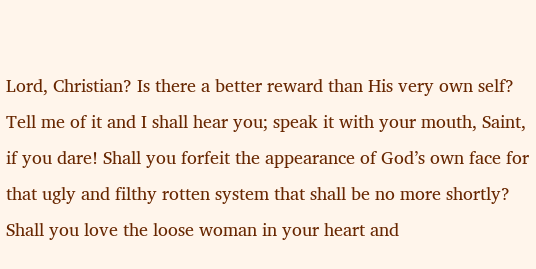Lord, Christian? Is there a better reward than His very own self? Tell me of it and I shall hear you; speak it with your mouth, Saint, if you dare! Shall you forfeit the appearance of God’s own face for that ugly and filthy rotten system that shall be no more shortly? Shall you love the loose woman in your heart and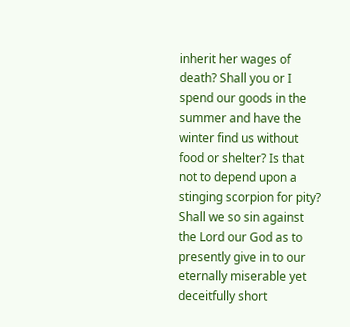inherit her wages of death? Shall you or I spend our goods in the summer and have the winter find us without food or shelter? Is that not to depend upon a stinging scorpion for pity? Shall we so sin against the Lord our God as to presently give in to our eternally miserable yet deceitfully short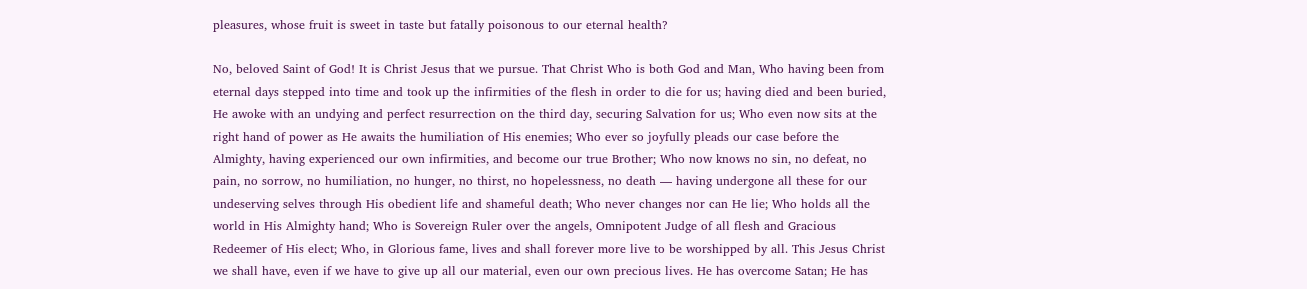pleasures, whose fruit is sweet in taste but fatally poisonous to our eternal health?

No, beloved Saint of God! It is Christ Jesus that we pursue. That Christ Who is both God and Man, Who having been from eternal days stepped into time and took up the infirmities of the flesh in order to die for us; having died and been buried, He awoke with an undying and perfect resurrection on the third day, securing Salvation for us; Who even now sits at the right hand of power as He awaits the humiliation of His enemies; Who ever so joyfully pleads our case before the Almighty, having experienced our own infirmities, and become our true Brother; Who now knows no sin, no defeat, no pain, no sorrow, no humiliation, no hunger, no thirst, no hopelessness, no death — having undergone all these for our undeserving selves through His obedient life and shameful death; Who never changes nor can He lie; Who holds all the world in His Almighty hand; Who is Sovereign Ruler over the angels, Omnipotent Judge of all flesh and Gracious Redeemer of His elect; Who, in Glorious fame, lives and shall forever more live to be worshipped by all. This Jesus Christ we shall have, even if we have to give up all our material, even our own precious lives. He has overcome Satan; He has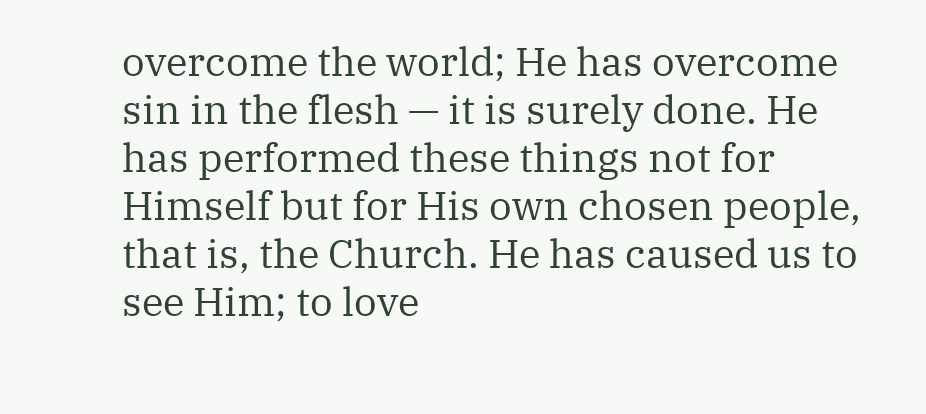overcome the world; He has overcome sin in the flesh — it is surely done. He has performed these things not for Himself but for His own chosen people, that is, the Church. He has caused us to see Him; to love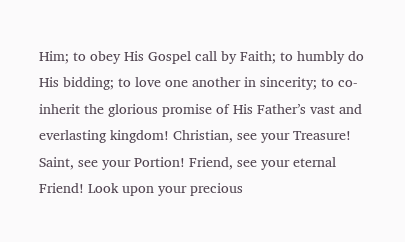Him; to obey His Gospel call by Faith; to humbly do His bidding; to love one another in sincerity; to co-inherit the glorious promise of His Father’s vast and everlasting kingdom! Christian, see your Treasure! Saint, see your Portion! Friend, see your eternal Friend! Look upon your precious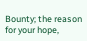Bounty; the reason for your hope,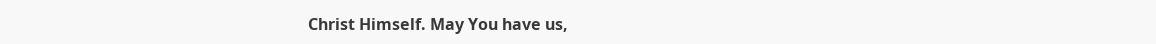Christ Himself. May You have us,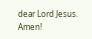dear Lord Jesus. Amen!